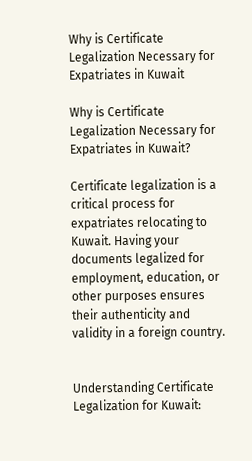Why is Certificate Legalization Necessary for Expatriates in Kuwait

Why is Certificate Legalization Necessary for Expatriates in Kuwait?

Certificate legalization is a critical process for expatriates relocating to Kuwait. Having your documents legalized for employment, education, or other purposes ensures their authenticity and validity in a foreign country.


Understanding Certificate Legalization for Kuwait: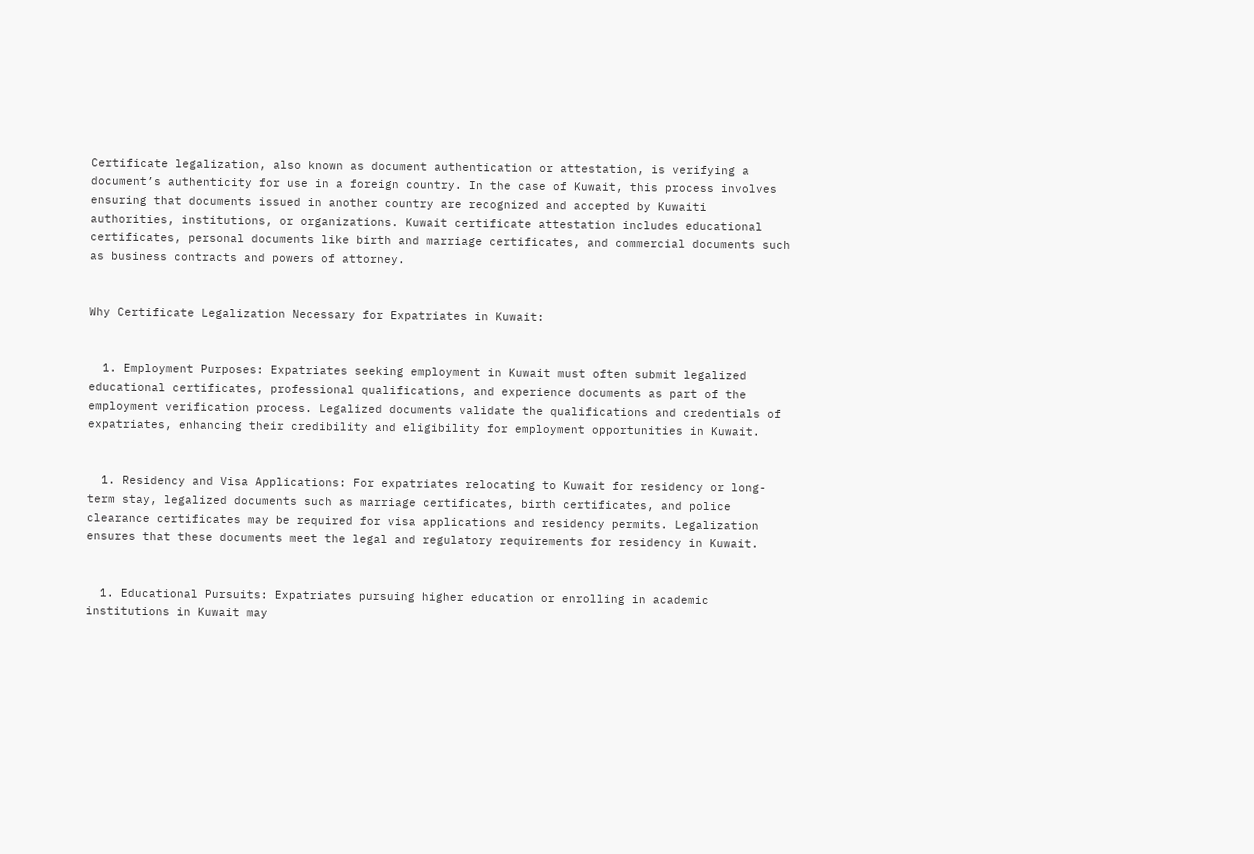Certificate legalization, also known as document authentication or attestation, is verifying a document’s authenticity for use in a foreign country. In the case of Kuwait, this process involves ensuring that documents issued in another country are recognized and accepted by Kuwaiti authorities, institutions, or organizations. Kuwait certificate attestation includes educational certificates, personal documents like birth and marriage certificates, and commercial documents such as business contracts and powers of attorney.


Why Certificate Legalization Necessary for Expatriates in Kuwait:


  1. Employment Purposes: Expatriates seeking employment in Kuwait must often submit legalized educational certificates, professional qualifications, and experience documents as part of the employment verification process. Legalized documents validate the qualifications and credentials of expatriates, enhancing their credibility and eligibility for employment opportunities in Kuwait.


  1. Residency and Visa Applications: For expatriates relocating to Kuwait for residency or long-term stay, legalized documents such as marriage certificates, birth certificates, and police clearance certificates may be required for visa applications and residency permits. Legalization ensures that these documents meet the legal and regulatory requirements for residency in Kuwait.


  1. Educational Pursuits: Expatriates pursuing higher education or enrolling in academic institutions in Kuwait may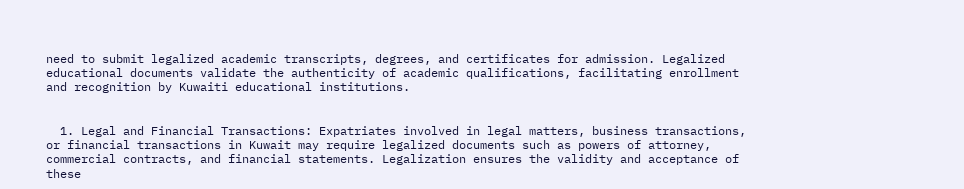need to submit legalized academic transcripts, degrees, and certificates for admission. Legalized educational documents validate the authenticity of academic qualifications, facilitating enrollment and recognition by Kuwaiti educational institutions.


  1. Legal and Financial Transactions: Expatriates involved in legal matters, business transactions, or financial transactions in Kuwait may require legalized documents such as powers of attorney, commercial contracts, and financial statements. Legalization ensures the validity and acceptance of these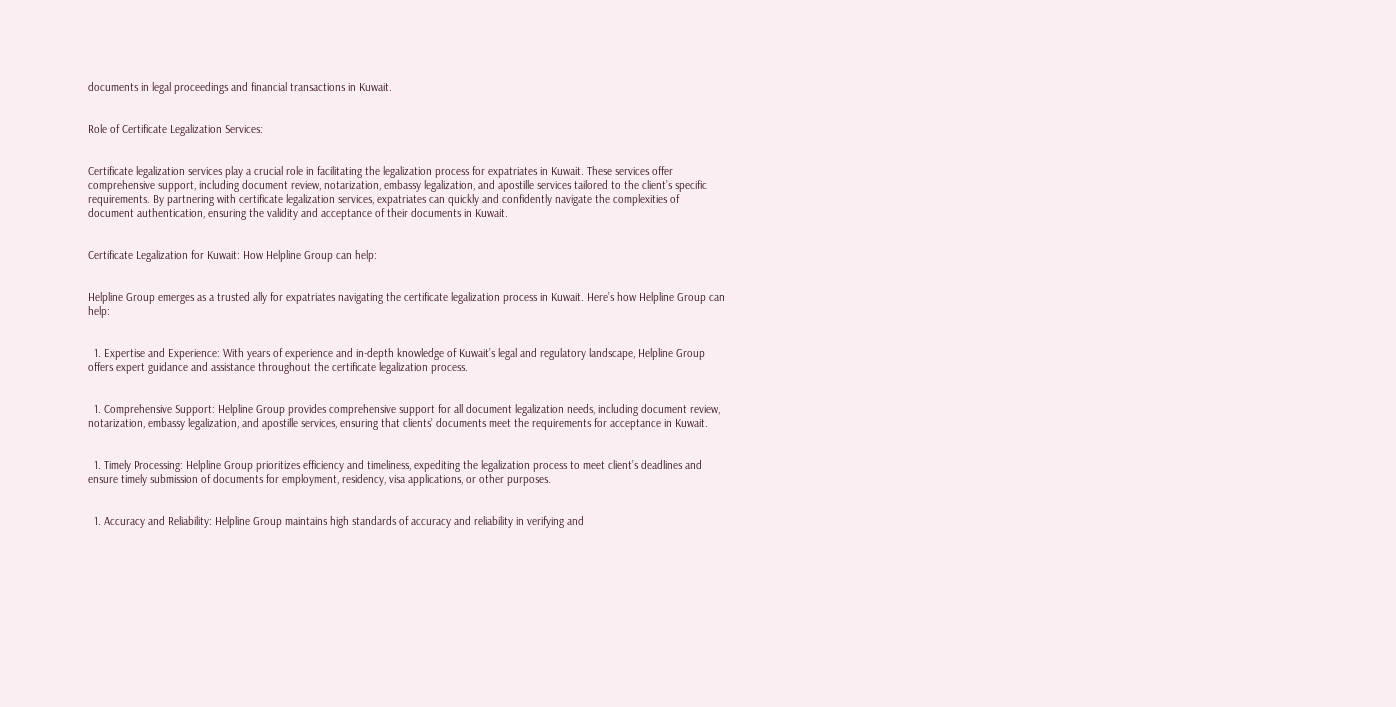documents in legal proceedings and financial transactions in Kuwait.


Role of Certificate Legalization Services:


Certificate legalization services play a crucial role in facilitating the legalization process for expatriates in Kuwait. These services offer comprehensive support, including document review, notarization, embassy legalization, and apostille services tailored to the client’s specific requirements. By partnering with certificate legalization services, expatriates can quickly and confidently navigate the complexities of document authentication, ensuring the validity and acceptance of their documents in Kuwait.


Certificate Legalization for Kuwait: How Helpline Group can help:


Helpline Group emerges as a trusted ally for expatriates navigating the certificate legalization process in Kuwait. Here’s how Helpline Group can help:


  1. Expertise and Experience: With years of experience and in-depth knowledge of Kuwait’s legal and regulatory landscape, Helpline Group offers expert guidance and assistance throughout the certificate legalization process.


  1. Comprehensive Support: Helpline Group provides comprehensive support for all document legalization needs, including document review, notarization, embassy legalization, and apostille services, ensuring that clients’ documents meet the requirements for acceptance in Kuwait.


  1. Timely Processing: Helpline Group prioritizes efficiency and timeliness, expediting the legalization process to meet client’s deadlines and ensure timely submission of documents for employment, residency, visa applications, or other purposes.


  1. Accuracy and Reliability: Helpline Group maintains high standards of accuracy and reliability in verifying and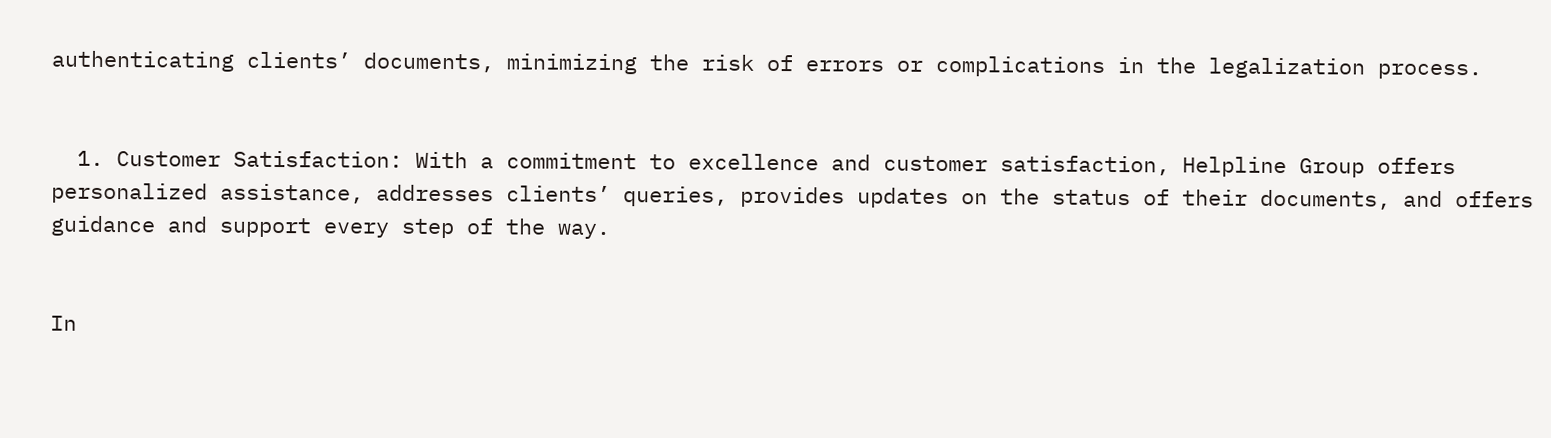authenticating clients’ documents, minimizing the risk of errors or complications in the legalization process.


  1. Customer Satisfaction: With a commitment to excellence and customer satisfaction, Helpline Group offers personalized assistance, addresses clients’ queries, provides updates on the status of their documents, and offers guidance and support every step of the way.


In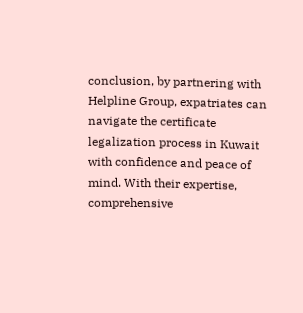conclusion, by partnering with Helpline Group, expatriates can navigate the certificate legalization process in Kuwait with confidence and peace of mind. With their expertise, comprehensive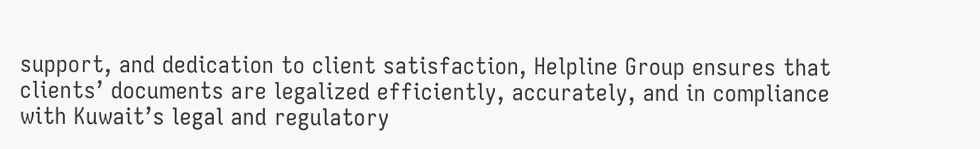support, and dedication to client satisfaction, Helpline Group ensures that clients’ documents are legalized efficiently, accurately, and in compliance with Kuwait’s legal and regulatory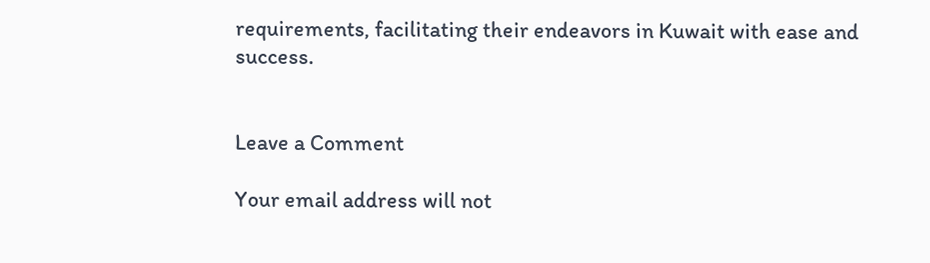requirements, facilitating their endeavors in Kuwait with ease and success.


Leave a Comment

Your email address will not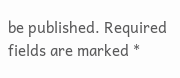be published. Required fields are marked *